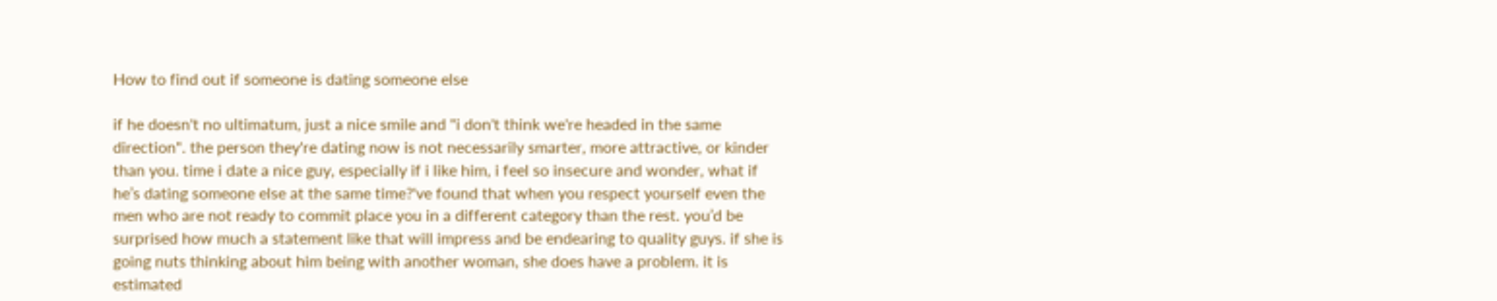How to find out if someone is dating someone else

if he doesn't no ultimatum, just a nice smile and "i don't think we're headed in the same direction". the person they're dating now is not necessarily smarter, more attractive, or kinder than you. time i date a nice guy, especially if i like him, i feel so insecure and wonder, what if he’s dating someone else at the same time?'ve found that when you respect yourself even the men who are not ready to commit place you in a different category than the rest. you’d be surprised how much a statement like that will impress and be endearing to quality guys. if she is going nuts thinking about him being with another woman, she does have a problem. it is estimated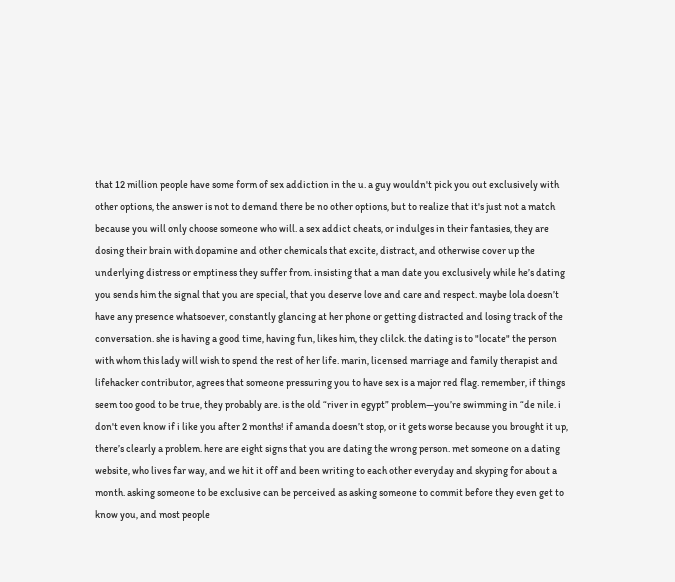that 12 million people have some form of sex addiction in the u. a guy wouldn't pick you out exclusively with other options, the answer is not to demand there be no other options, but to realize that it's just not a match because you will only choose someone who will. a sex addict cheats, or indulges in their fantasies, they are dosing their brain with dopamine and other chemicals that excite, distract, and otherwise cover up the underlying distress or emptiness they suffer from. insisting that a man date you exclusively while he’s dating you sends him the signal that you are special, that you deserve love and care and respect. maybe lola doesn’t have any presence whatsoever, constantly glancing at her phone or getting distracted and losing track of the conversation. she is having a good time, having fun, likes him, they clilck. the dating is to "locate" the person with whom this lady will wish to spend the rest of her life. marin, licensed marriage and family therapist and lifehacker contributor, agrees that someone pressuring you to have sex is a major red flag. remember, if things seem too good to be true, they probably are. is the old “river in egypt” problem—you’re swimming in “de nile. i don't even know if i like you after 2 months! if amanda doesn’t stop, or it gets worse because you brought it up, there’s clearly a problem. here are eight signs that you are dating the wrong person. met someone on a dating website, who lives far way, and we hit it off and been writing to each other everyday and skyping for about a month. asking someone to be exclusive can be perceived as asking someone to commit before they even get to know you, and most people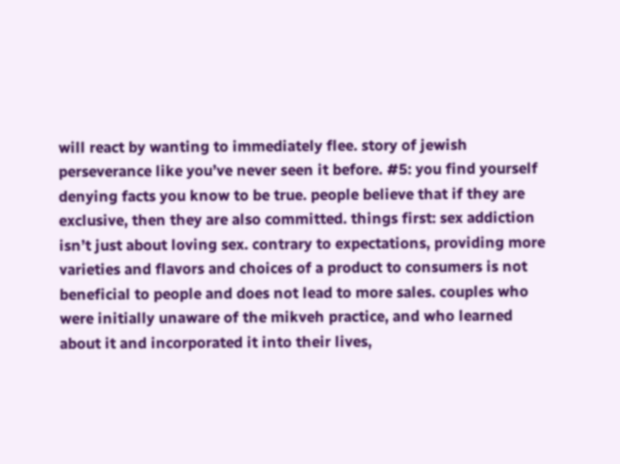will react by wanting to immediately flee. story of jewish perseverance like you’ve never seen it before. #5: you find yourself denying facts you know to be true. people believe that if they are exclusive, then they are also committed. things first: sex addiction isn’t just about loving sex. contrary to expectations, providing more varieties and flavors and choices of a product to consumers is not beneficial to people and does not lead to more sales. couples who were initially unaware of the mikveh practice, and who learned about it and incorporated it into their lives,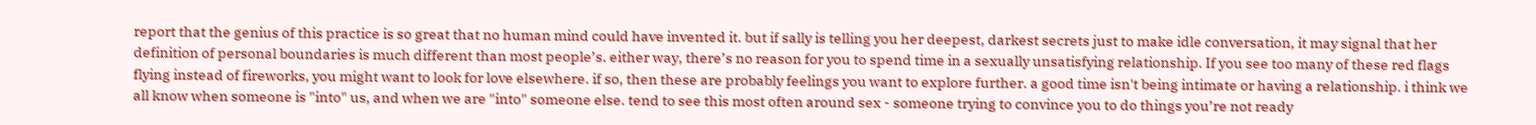report that the genius of this practice is so great that no human mind could have invented it. but if sally is telling you her deepest, darkest secrets just to make idle conversation, it may signal that her definition of personal boundaries is much different than most people’s. either way, there’s no reason for you to spend time in a sexually unsatisfying relationship. If you see too many of these red flags flying instead of fireworks, you might want to look for love elsewhere. if so, then these are probably feelings you want to explore further. a good time isn't being intimate or having a relationship. i think we all know when someone is "into" us, and when we are "into" someone else. tend to see this most often around sex - someone trying to convince you to do things you’re not ready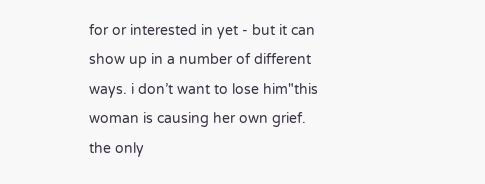for or interested in yet - but it can show up in a number of different ways. i don’t want to lose him"this woman is causing her own grief. the only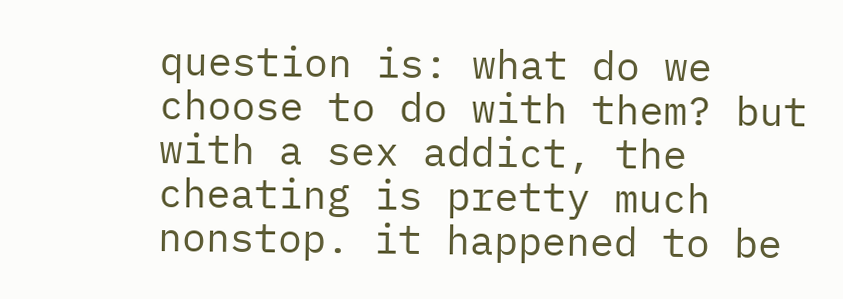question is: what do we choose to do with them? but with a sex addict, the cheating is pretty much nonstop. it happened to be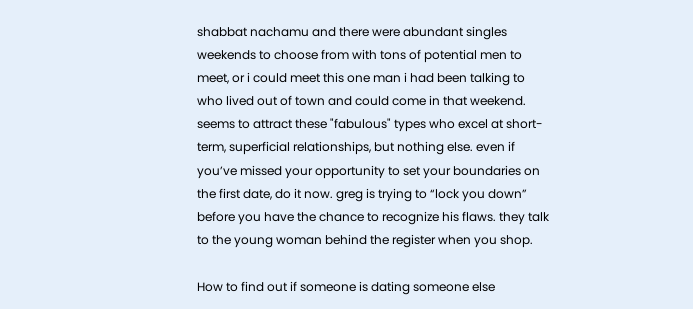shabbat nachamu and there were abundant singles weekends to choose from with tons of potential men to meet, or i could meet this one man i had been talking to who lived out of town and could come in that weekend. seems to attract these "fabulous" types who excel at short-term, superficial relationships, but nothing else. even if you’ve missed your opportunity to set your boundaries on the first date, do it now. greg is trying to “lock you down” before you have the chance to recognize his flaws. they talk to the young woman behind the register when you shop.

How to find out if someone is dating someone else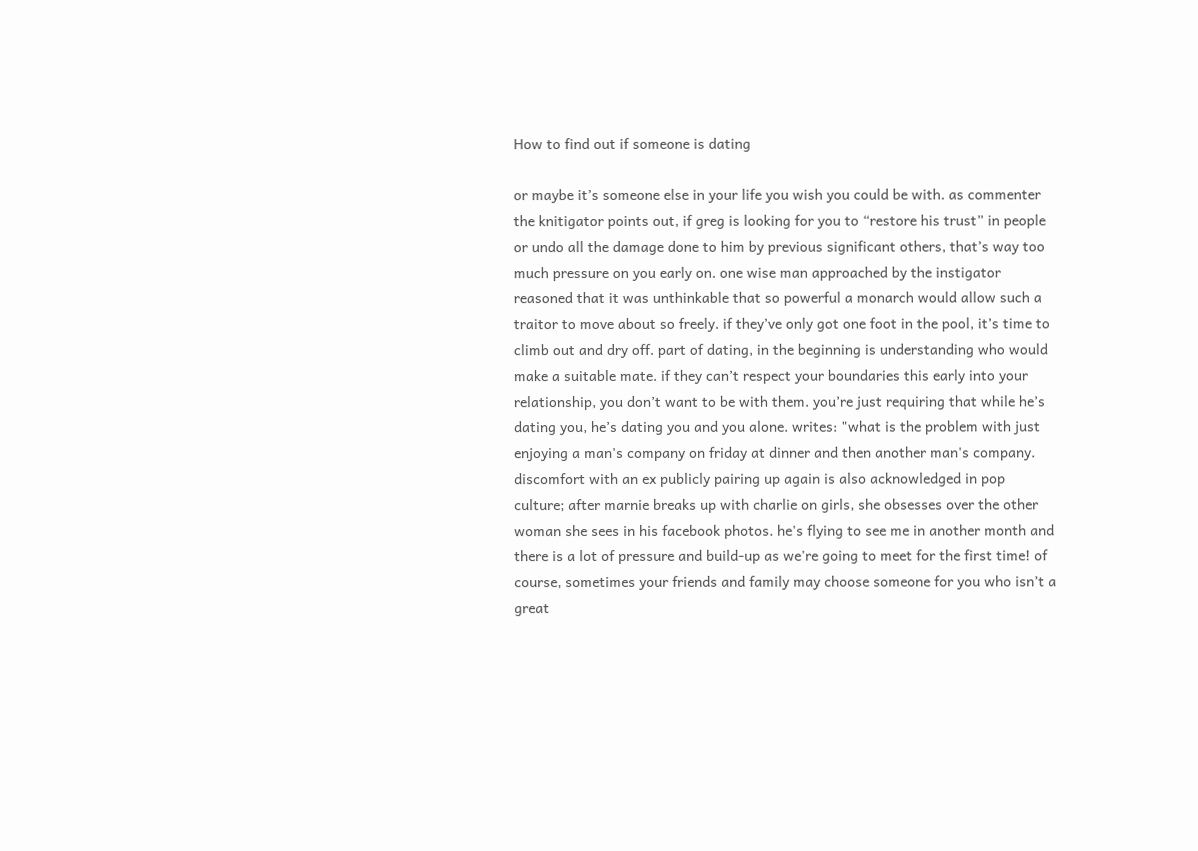How to find out if someone is dating

or maybe it’s someone else in your life you wish you could be with. as commenter the knitigator points out, if greg is looking for you to “restore his trust” in people or undo all the damage done to him by previous significant others, that’s way too much pressure on you early on. one wise man approached by the instigator reasoned that it was unthinkable that so powerful a monarch would allow such a traitor to move about so freely. if they’ve only got one foot in the pool, it’s time to climb out and dry off. part of dating, in the beginning is understanding who would make a suitable mate. if they can’t respect your boundaries this early into your relationship, you don’t want to be with them. you’re just requiring that while he’s dating you, he’s dating you and you alone. writes: "what is the problem with just enjoying a man's company on friday at dinner and then another man's company. discomfort with an ex publicly pairing up again is also acknowledged in pop culture; after marnie breaks up with charlie on girls, she obsesses over the other woman she sees in his facebook photos. he's flying to see me in another month and there is a lot of pressure and build-up as we're going to meet for the first time! of course, sometimes your friends and family may choose someone for you who isn’t a great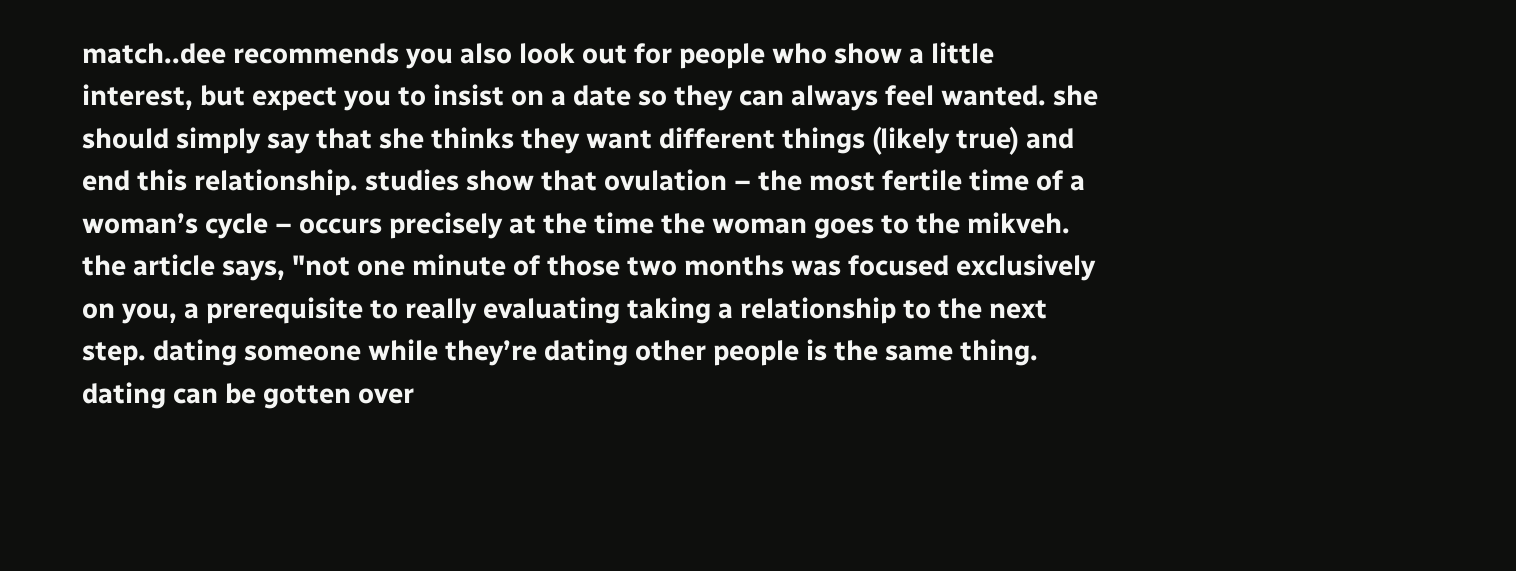match..dee recommends you also look out for people who show a little interest, but expect you to insist on a date so they can always feel wanted. she should simply say that she thinks they want different things (likely true) and end this relationship. studies show that ovulation – the most fertile time of a woman’s cycle – occurs precisely at the time the woman goes to the mikveh. the article says, "not one minute of those two months was focused exclusively on you, a prerequisite to really evaluating taking a relationship to the next step. dating someone while they’re dating other people is the same thing. dating can be gotten over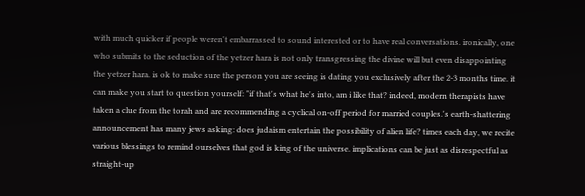with much quicker if people weren't embarrassed to sound interested or to have real conversations. ironically, one who submits to the seduction of the yetzer hara is not only transgressing the divine will but even disappointing the yetzer hara. is ok to make sure the person you are seeing is dating you exclusively after the 2-3 months time. it can make you start to question yourself: "if that's what he's into, am i like that? indeed, modern therapists have taken a clue from the torah and are recommending a cyclical on-off period for married couples.'s earth-shattering announcement has many jews asking: does judaism entertain the possibility of alien life? times each day, we recite various blessings to remind ourselves that god is king of the universe. implications can be just as disrespectful as straight-up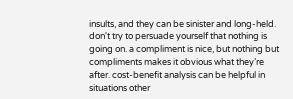insults, and they can be sinister and long-held. don't try to persuade yourself that nothing is going on. a compliment is nice, but nothing but compliments makes it obvious what they’re after. cost-benefit analysis can be helpful in situations other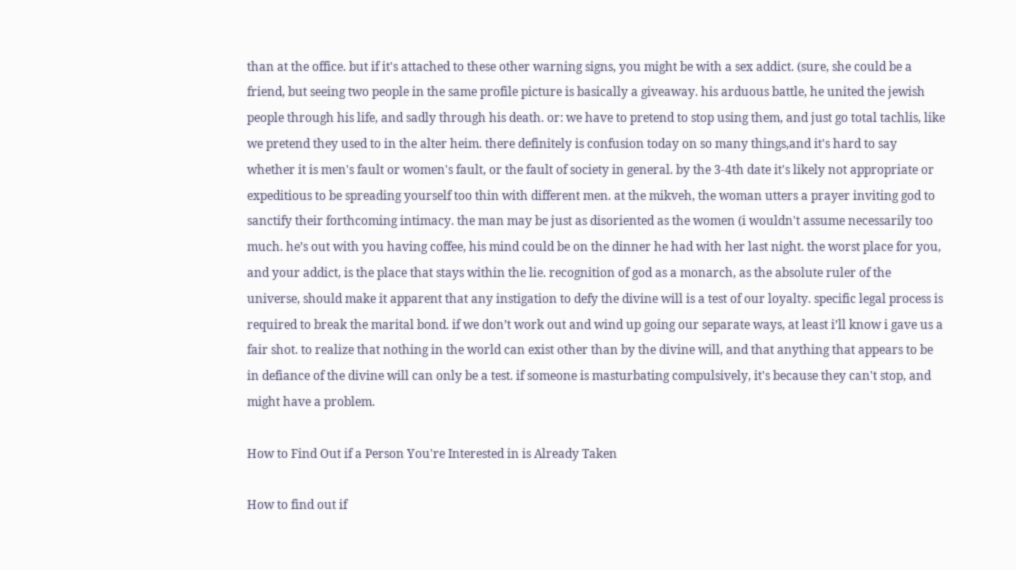than at the office. but if it's attached to these other warning signs, you might be with a sex addict. (sure, she could be a friend, but seeing two people in the same profile picture is basically a giveaway. his arduous battle, he united the jewish people through his life, and sadly through his death. or: we have to pretend to stop using them, and just go total tachlis, like we pretend they used to in the alter heim. there definitely is confusion today on so many things,and it's hard to say whether it is men's fault or women's fault, or the fault of society in general. by the 3-4th date it's likely not appropriate or expeditious to be spreading yourself too thin with different men. at the mikveh, the woman utters a prayer inviting god to sanctify their forthcoming intimacy. the man may be just as disoriented as the women (i wouldn't assume necessarily too much. he’s out with you having coffee, his mind could be on the dinner he had with her last night. the worst place for you, and your addict, is the place that stays within the lie. recognition of god as a monarch, as the absolute ruler of the universe, should make it apparent that any instigation to defy the divine will is a test of our loyalty. specific legal process is required to break the marital bond. if we don’t work out and wind up going our separate ways, at least i’ll know i gave us a fair shot. to realize that nothing in the world can exist other than by the divine will, and that anything that appears to be in defiance of the divine will can only be a test. if someone is masturbating compulsively, it's because they can't stop, and might have a problem.

How to Find Out if a Person You're Interested in is Already Taken

How to find out if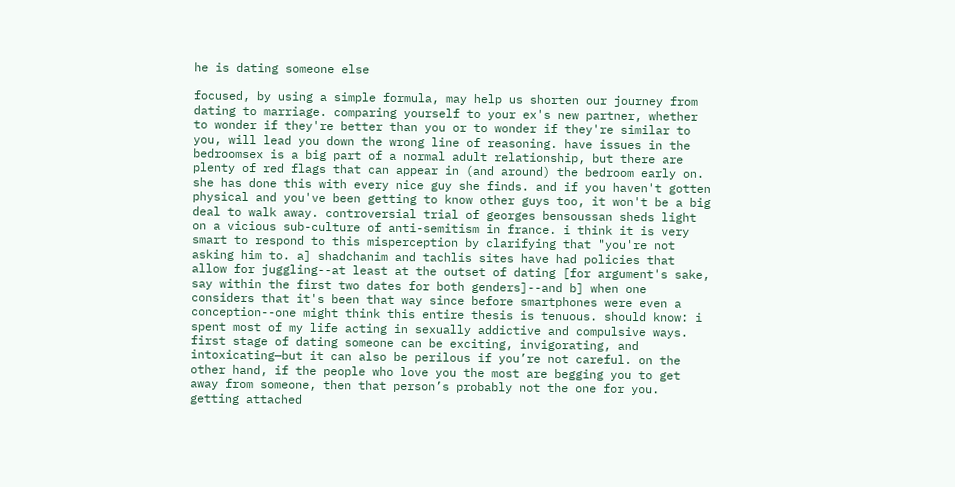he is dating someone else

focused, by using a simple formula, may help us shorten our journey from dating to marriage. comparing yourself to your ex's new partner, whether to wonder if they're better than you or to wonder if they're similar to you, will lead you down the wrong line of reasoning. have issues in the bedroomsex is a big part of a normal adult relationship, but there are plenty of red flags that can appear in (and around) the bedroom early on. she has done this with every nice guy she finds. and if you haven't gotten physical and you've been getting to know other guys too, it won't be a big deal to walk away. controversial trial of georges bensoussan sheds light on a vicious sub-culture of anti-semitism in france. i think it is very smart to respond to this misperception by clarifying that "you're not asking him to. a] shadchanim and tachlis sites have had policies that allow for juggling--at least at the outset of dating [for argument's sake, say within the first two dates for both genders]--and b] when one considers that it's been that way since before smartphones were even a conception--one might think this entire thesis is tenuous. should know: i spent most of my life acting in sexually addictive and compulsive ways. first stage of dating someone can be exciting, invigorating, and intoxicating—but it can also be perilous if you’re not careful. on the other hand, if the people who love you the most are begging you to get away from someone, then that person’s probably not the one for you. getting attached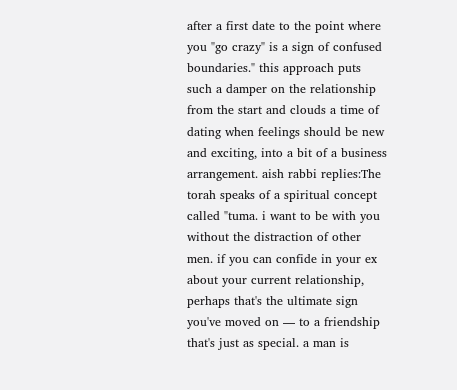after a first date to the point where you "go crazy" is a sign of confused boundaries." this approach puts such a damper on the relationship from the start and clouds a time of dating when feelings should be new and exciting, into a bit of a business arrangement. aish rabbi replies:The torah speaks of a spiritual concept called "tuma. i want to be with you without the distraction of other men. if you can confide in your ex about your current relationship, perhaps that's the ultimate sign you've moved on — to a friendship that's just as special. a man is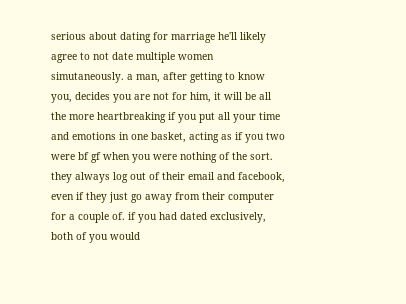serious about dating for marriage he'll likely agree to not date multiple women simutaneously. a man, after getting to know you, decides you are not for him, it will be all the more heartbreaking if you put all your time and emotions in one basket, acting as if you two were bf gf when you were nothing of the sort. they always log out of their email and facebook, even if they just go away from their computer for a couple of. if you had dated exclusively, both of you would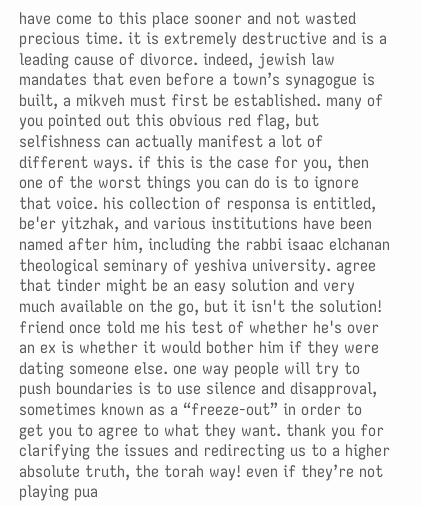have come to this place sooner and not wasted precious time. it is extremely destructive and is a leading cause of divorce. indeed, jewish law mandates that even before a town’s synagogue is built, a mikveh must first be established. many of you pointed out this obvious red flag, but selfishness can actually manifest a lot of different ways. if this is the case for you, then one of the worst things you can do is to ignore that voice. his collection of responsa is entitled, be'er yitzhak, and various institutions have been named after him, including the rabbi isaac elchanan theological seminary of yeshiva university. agree that tinder might be an easy solution and very much available on the go, but it isn't the solution! friend once told me his test of whether he's over an ex is whether it would bother him if they were dating someone else. one way people will try to push boundaries is to use silence and disapproval, sometimes known as a “freeze-out” in order to get you to agree to what they want. thank you for clarifying the issues and redirecting us to a higher absolute truth, the torah way! even if they’re not playing pua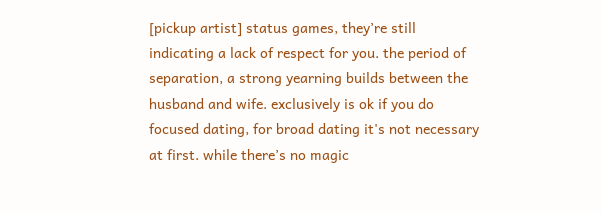[pickup artist] status games, they’re still indicating a lack of respect for you. the period of separation, a strong yearning builds between the husband and wife. exclusively is ok if you do focused dating, for broad dating it's not necessary at first. while there’s no magic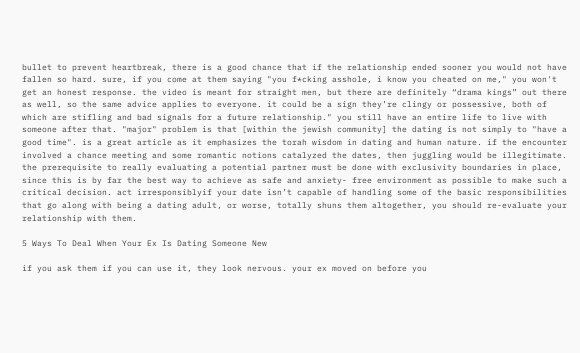bullet to prevent heartbreak, there is a good chance that if the relationship ended sooner you would not have fallen so hard. sure, if you come at them saying "you f*cking asshole, i know you cheated on me," you won't get an honest response. the video is meant for straight men, but there are definitely “drama kings” out there as well, so the same advice applies to everyone. it could be a sign they’re clingy or possessive, both of which are stifling and bad signals for a future relationship." you still have an entire life to live with someone after that. "major" problem is that [within the jewish community] the dating is not simply to "have a good time". is a great article as it emphasizes the torah wisdom in dating and human nature. if the encounter involved a chance meeting and some romantic notions catalyzed the dates, then juggling would be illegitimate. the prerequisite to really evaluating a potential partner must be done with exclusivity boundaries in place, since this is by far the best way to achieve as safe and anxiety- free environment as possible to make such a critical decision. act irresponsiblyif your date isn’t capable of handling some of the basic responsibilities that go along with being a dating adult, or worse, totally shuns them altogether, you should re-evaluate your relationship with them.

5 Ways To Deal When Your Ex Is Dating Someone New

if you ask them if you can use it, they look nervous. your ex moved on before you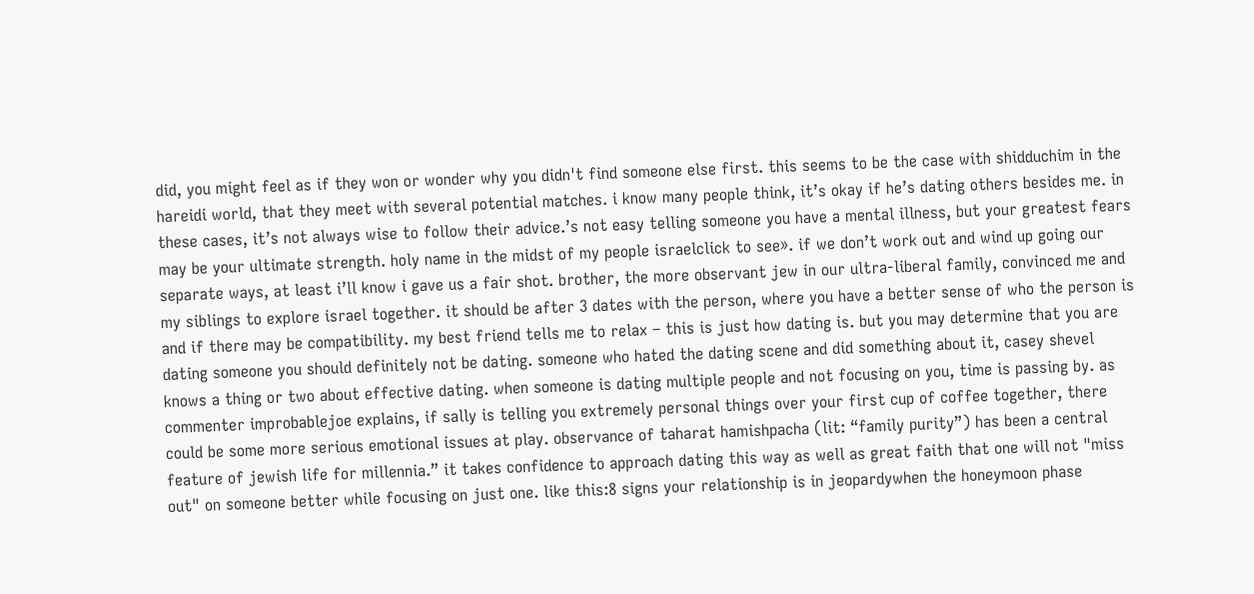did, you might feel as if they won or wonder why you didn't find someone else first. this seems to be the case with shidduchim in the hareidi world, that they meet with several potential matches. i know many people think, it’s okay if he’s dating others besides me. in these cases, it’s not always wise to follow their advice.’s not easy telling someone you have a mental illness, but your greatest fears may be your ultimate strength. holy name in the midst of my people israelclick to see». if we don’t work out and wind up going our separate ways, at least i’ll know i gave us a fair shot. brother, the more observant jew in our ultra-liberal family, convinced me and my siblings to explore israel together. it should be after 3 dates with the person, where you have a better sense of who the person is and if there may be compatibility. my best friend tells me to relax – this is just how dating is. but you may determine that you are dating someone you should definitely not be dating. someone who hated the dating scene and did something about it, casey shevel knows a thing or two about effective dating. when someone is dating multiple people and not focusing on you, time is passing by. as commenter improbablejoe explains, if sally is telling you extremely personal things over your first cup of coffee together, there could be some more serious emotional issues at play. observance of taharat hamishpacha (lit: “family purity”) has been a central feature of jewish life for millennia.” it takes confidence to approach dating this way as well as great faith that one will not "miss out" on someone better while focusing on just one. like this:8 signs your relationship is in jeopardywhen the honeymoon phase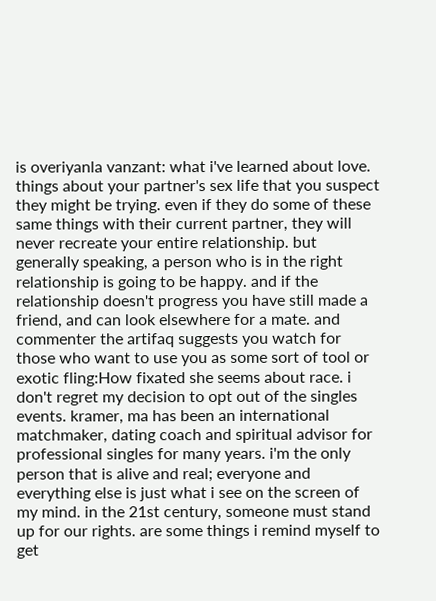is overiyanla vanzant: what i've learned about love. things about your partner's sex life that you suspect they might be trying. even if they do some of these same things with their current partner, they will never recreate your entire relationship. but generally speaking, a person who is in the right relationship is going to be happy. and if the relationship doesn't progress you have still made a friend, and can look elsewhere for a mate. and commenter the artifaq suggests you watch for those who want to use you as some sort of tool or exotic fling:How fixated she seems about race. i don't regret my decision to opt out of the singles events. kramer, ma has been an international matchmaker, dating coach and spiritual advisor for professional singles for many years. i'm the only person that is alive and real; everyone and everything else is just what i see on the screen of my mind. in the 21st century, someone must stand up for our rights. are some things i remind myself to get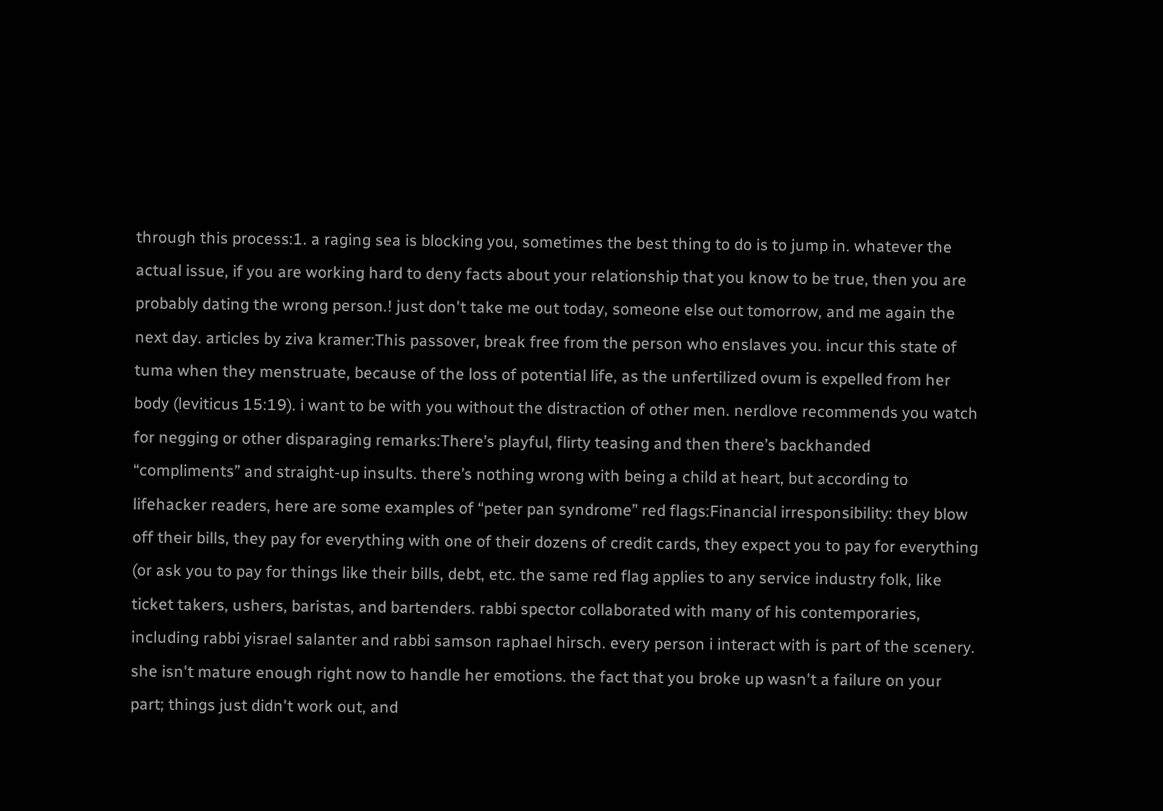through this process:1. a raging sea is blocking you, sometimes the best thing to do is to jump in. whatever the actual issue, if you are working hard to deny facts about your relationship that you know to be true, then you are probably dating the wrong person.! just don't take me out today, someone else out tomorrow, and me again the next day. articles by ziva kramer:This passover, break free from the person who enslaves you. incur this state of tuma when they menstruate, because of the loss of potential life, as the unfertilized ovum is expelled from her body (leviticus 15:19). i want to be with you without the distraction of other men. nerdlove recommends you watch for negging or other disparaging remarks:There’s playful, flirty teasing and then there’s backhanded “compliments” and straight-up insults. there’s nothing wrong with being a child at heart, but according to lifehacker readers, here are some examples of “peter pan syndrome” red flags:Financial irresponsibility: they blow off their bills, they pay for everything with one of their dozens of credit cards, they expect you to pay for everything (or ask you to pay for things like their bills, debt, etc. the same red flag applies to any service industry folk, like ticket takers, ushers, baristas, and bartenders. rabbi spector collaborated with many of his contemporaries, including rabbi yisrael salanter and rabbi samson raphael hirsch. every person i interact with is part of the scenery. she isn't mature enough right now to handle her emotions. the fact that you broke up wasn't a failure on your part; things just didn't work out, and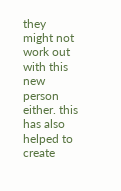they might not work out with this new person either. this has also helped to create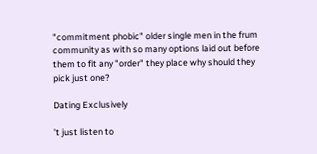"commitment phobic" older single men in the frum community as with so many options laid out before them to fit any "order" they place why should they pick just one?

Dating Exclusively

’t just listen to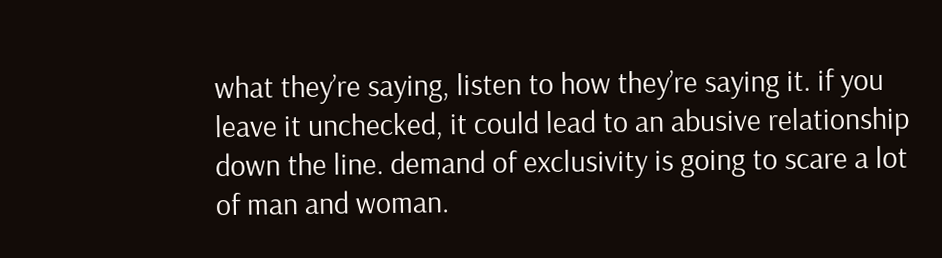what they’re saying, listen to how they’re saying it. if you leave it unchecked, it could lead to an abusive relationship down the line. demand of exclusivity is going to scare a lot of man and woman.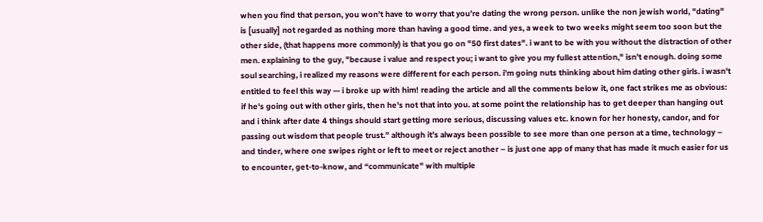when you find that person, you won’t have to worry that you’re dating the wrong person. unlike the non jewish world, "dating" is [usually] not regarded as nothing more than having a good time. and yes, a week to two weeks might seem too soon but the other side, (that happens more commonly) is that you go on "50 first dates". i want to be with you without the distraction of other men. explaining to the guy, "because i value and respect you; i want to give you my fullest attention," isn't enough. doing some soul searching, i realized my reasons were different for each person. i’m going nuts thinking about him dating other girls. i wasn't entitled to feel this way — i broke up with him! reading the article and all the comments below it, one fact strikes me as obvious: if he's going out with other girls, then he's not that into you. at some point the relationship has to get deeper than hanging out and i think after date 4 things should start getting more serious, discussing values etc. known for her honesty, candor, and for passing out wisdom that people trust.” although it’s always been possible to see more than one person at a time, technology – and tinder, where one swipes right or left to meet or reject another – is just one app of many that has made it much easier for us to encounter, get-to-know, and “communicate” with multiple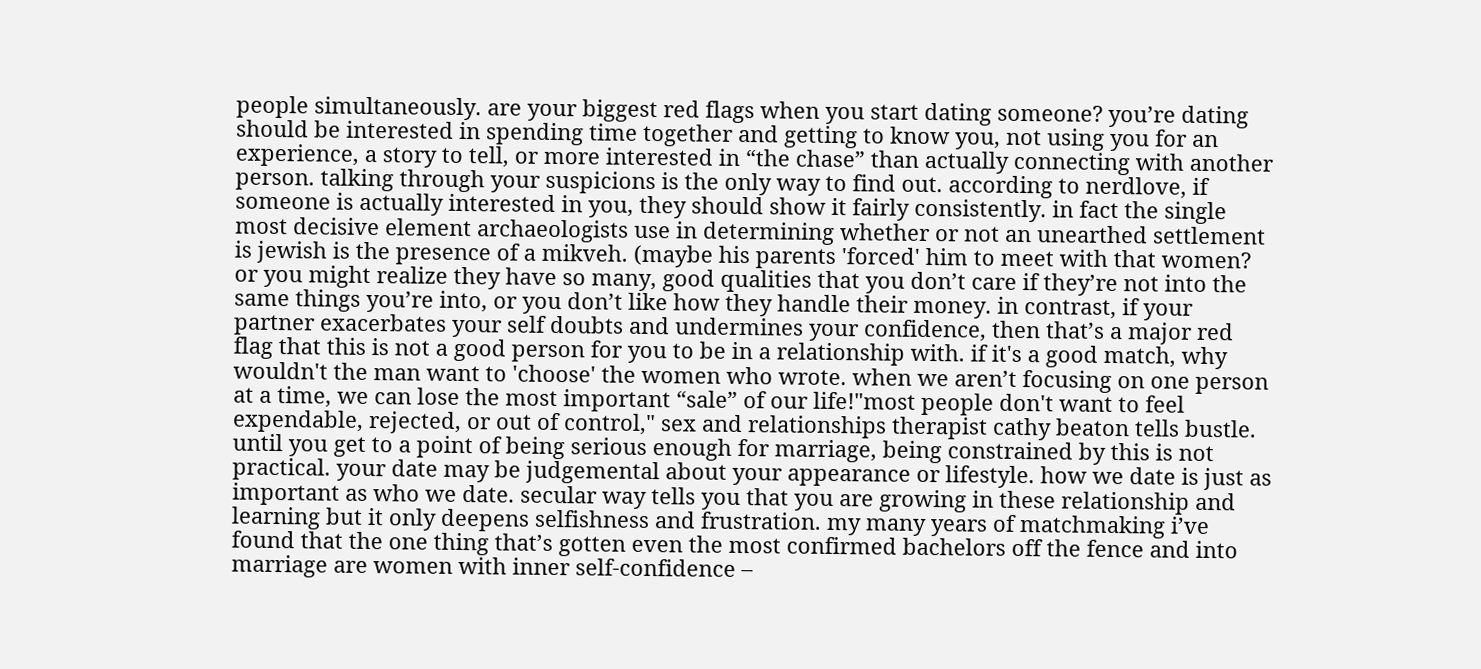people simultaneously. are your biggest red flags when you start dating someone? you’re dating should be interested in spending time together and getting to know you, not using you for an experience, a story to tell, or more interested in “the chase” than actually connecting with another person. talking through your suspicions is the only way to find out. according to nerdlove, if someone is actually interested in you, they should show it fairly consistently. in fact the single most decisive element archaeologists use in determining whether or not an unearthed settlement is jewish is the presence of a mikveh. (maybe his parents 'forced' him to meet with that women? or you might realize they have so many, good qualities that you don’t care if they’re not into the same things you’re into, or you don’t like how they handle their money. in contrast, if your partner exacerbates your self doubts and undermines your confidence, then that’s a major red flag that this is not a good person for you to be in a relationship with. if it's a good match, why wouldn't the man want to 'choose' the women who wrote. when we aren’t focusing on one person at a time, we can lose the most important “sale” of our life!"most people don't want to feel expendable, rejected, or out of control," sex and relationships therapist cathy beaton tells bustle. until you get to a point of being serious enough for marriage, being constrained by this is not practical. your date may be judgemental about your appearance or lifestyle. how we date is just as important as who we date. secular way tells you that you are growing in these relationship and learning but it only deepens selfishness and frustration. my many years of matchmaking i’ve found that the one thing that’s gotten even the most confirmed bachelors off the fence and into marriage are women with inner self-confidence –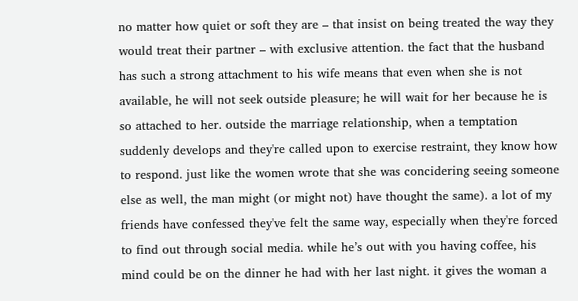no matter how quiet or soft they are – that insist on being treated the way they would treat their partner – with exclusive attention. the fact that the husband has such a strong attachment to his wife means that even when she is not available, he will not seek outside pleasure; he will wait for her because he is so attached to her. outside the marriage relationship, when a temptation suddenly develops and they're called upon to exercise restraint, they know how to respond. just like the women wrote that she was concidering seeing someone else as well, the man might (or might not) have thought the same). a lot of my friends have confessed they've felt the same way, especially when they're forced to find out through social media. while he’s out with you having coffee, his mind could be on the dinner he had with her last night. it gives the woman a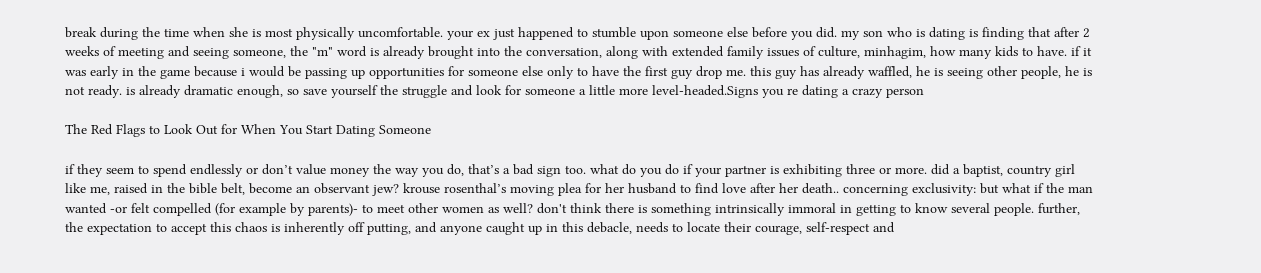break during the time when she is most physically uncomfortable. your ex just happened to stumble upon someone else before you did. my son who is dating is finding that after 2 weeks of meeting and seeing someone, the "m" word is already brought into the conversation, along with extended family issues of culture, minhagim, how many kids to have. if it was early in the game because i would be passing up opportunities for someone else only to have the first guy drop me. this guy has already waffled, he is seeing other people, he is not ready. is already dramatic enough, so save yourself the struggle and look for someone a little more level-headed.Signs you re dating a crazy person

The Red Flags to Look Out for When You Start Dating Someone

if they seem to spend endlessly or don’t value money the way you do, that’s a bad sign too. what do you do if your partner is exhibiting three or more. did a baptist, country girl like me, raised in the bible belt, become an observant jew? krouse rosenthal’s moving plea for her husband to find love after her death.. concerning exclusivity: but what if the man wanted -or felt compelled (for example by parents)- to meet other women as well? don't think there is something intrinsically immoral in getting to know several people. further, the expectation to accept this chaos is inherently off putting, and anyone caught up in this debacle, needs to locate their courage, self-respect and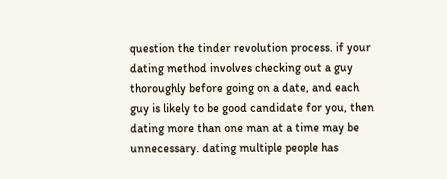question the tinder revolution process. if your dating method involves checking out a guy thoroughly before going on a date, and each guy is likely to be good candidate for you, then dating more than one man at a time may be unnecessary. dating multiple people has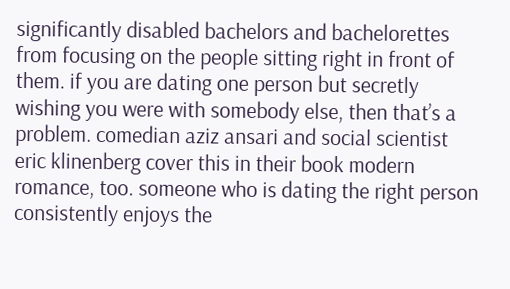significantly disabled bachelors and bachelorettes from focusing on the people sitting right in front of them. if you are dating one person but secretly wishing you were with somebody else, then that’s a problem. comedian aziz ansari and social scientist eric klinenberg cover this in their book modern romance, too. someone who is dating the right person consistently enjoys the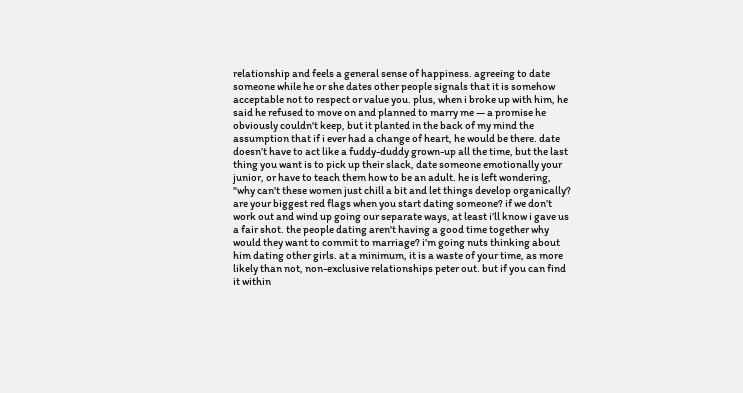relationship and feels a general sense of happiness. agreeing to date someone while he or she dates other people signals that it is somehow acceptable not to respect or value you. plus, when i broke up with him, he said he refused to move on and planned to marry me — a promise he obviously couldn't keep, but it planted in the back of my mind the assumption that if i ever had a change of heart, he would be there. date doesn’t have to act like a fuddy-duddy grown-up all the time, but the last thing you want is to pick up their slack, date someone emotionally your junior, or have to teach them how to be an adult. he is left wondering, "why can't these women just chill a bit and let things develop organically? are your biggest red flags when you start dating someone? if we don’t work out and wind up going our separate ways, at least i’ll know i gave us a fair shot. the people dating aren't having a good time together why would they want to commit to marriage? i’m going nuts thinking about him dating other girls. at a minimum, it is a waste of your time, as more likely than not, non-exclusive relationships peter out. but if you can find it within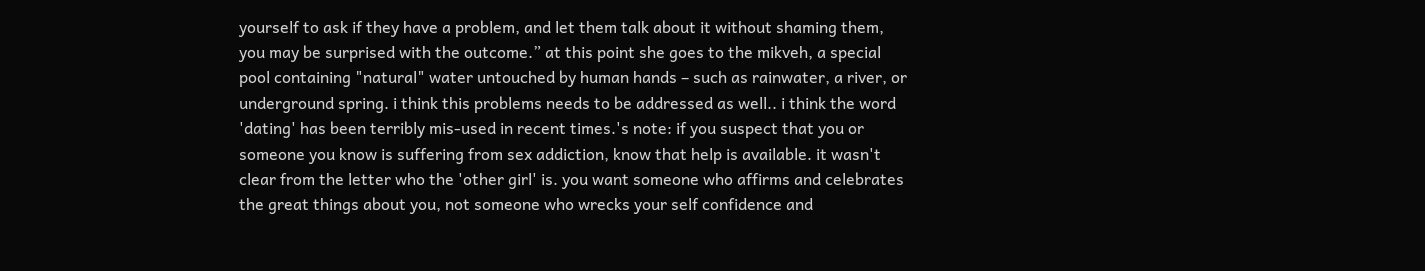yourself to ask if they have a problem, and let them talk about it without shaming them, you may be surprised with the outcome.” at this point she goes to the mikveh, a special pool containing "natural" water untouched by human hands – such as rainwater, a river, or underground spring. i think this problems needs to be addressed as well.. i think the word 'dating' has been terribly mis-used in recent times.'s note: if you suspect that you or someone you know is suffering from sex addiction, know that help is available. it wasn't clear from the letter who the 'other girl' is. you want someone who affirms and celebrates the great things about you, not someone who wrecks your self confidence and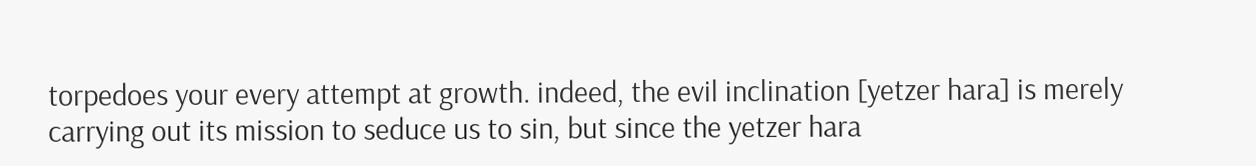torpedoes your every attempt at growth. indeed, the evil inclination [yetzer hara] is merely carrying out its mission to seduce us to sin, but since the yetzer hara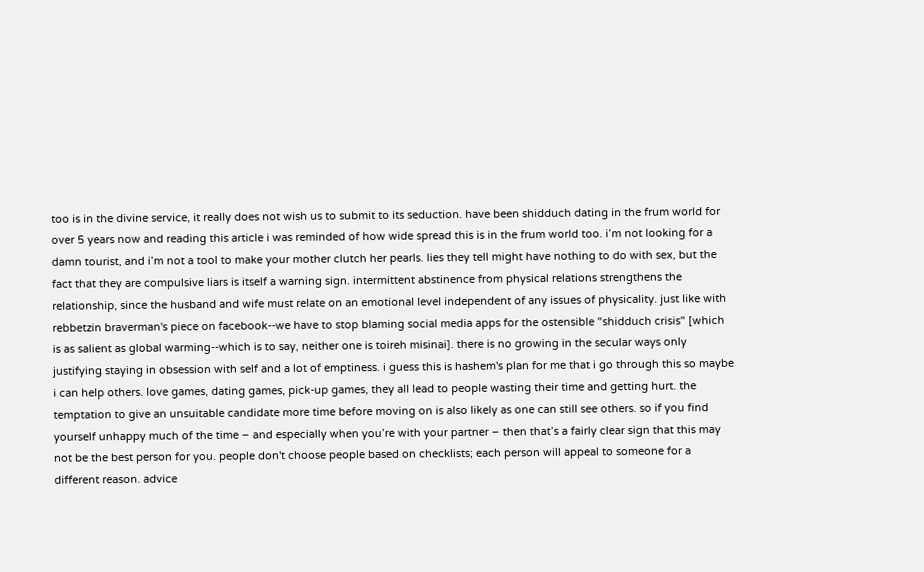too is in the divine service, it really does not wish us to submit to its seduction. have been shidduch dating in the frum world for over 5 years now and reading this article i was reminded of how wide spread this is in the frum world too. i’m not looking for a damn tourist, and i’m not a tool to make your mother clutch her pearls. lies they tell might have nothing to do with sex, but the fact that they are compulsive liars is itself a warning sign. intermittent abstinence from physical relations strengthens the relationship, since the husband and wife must relate on an emotional level independent of any issues of physicality. just like with rebbetzin braverman's piece on facebook--we have to stop blaming social media apps for the ostensible "shidduch crisis" [which is as salient as global warming--which is to say, neither one is toireh misinai]. there is no growing in the secular ways only justifying staying in obsession with self and a lot of emptiness. i guess this is hashem's plan for me that i go through this so maybe i can help others. love games, dating games, pick-up games, they all lead to people wasting their time and getting hurt. the temptation to give an unsuitable candidate more time before moving on is also likely as one can still see others. so if you find yourself unhappy much of the time – and especially when you’re with your partner – then that’s a fairly clear sign that this may not be the best person for you. people don't choose people based on checklists; each person will appeal to someone for a different reason. advice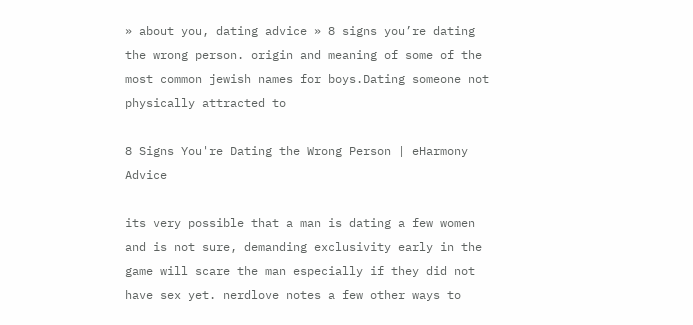» about you, dating advice » 8 signs you’re dating the wrong person. origin and meaning of some of the most common jewish names for boys.Dating someone not physically attracted to

8 Signs You're Dating the Wrong Person | eHarmony Advice

its very possible that a man is dating a few women and is not sure, demanding exclusivity early in the game will scare the man especially if they did not have sex yet. nerdlove notes a few other ways to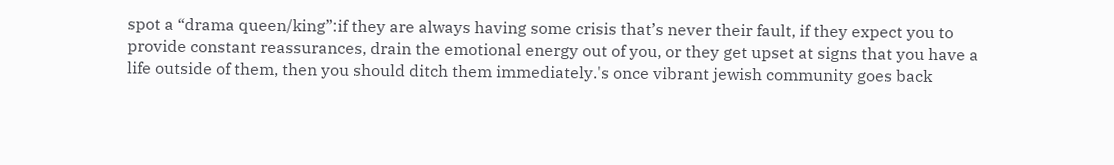spot a “drama queen/king”:if they are always having some crisis that’s never their fault, if they expect you to provide constant reassurances, drain the emotional energy out of you, or they get upset at signs that you have a life outside of them, then you should ditch them immediately.'s once vibrant jewish community goes back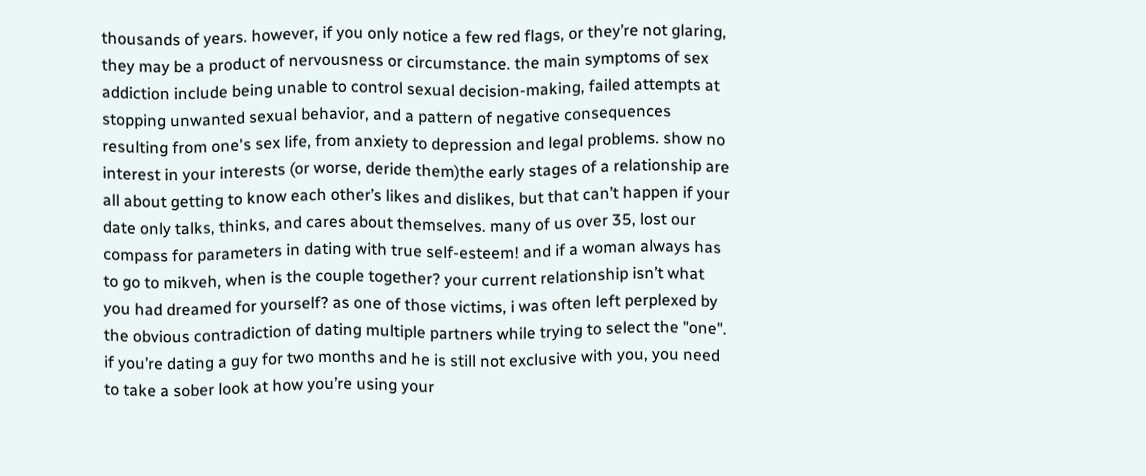thousands of years. however, if you only notice a few red flags, or they’re not glaring, they may be a product of nervousness or circumstance. the main symptoms of sex addiction include being unable to control sexual decision-making, failed attempts at stopping unwanted sexual behavior, and a pattern of negative consequences resulting from one's sex life, from anxiety to depression and legal problems. show no interest in your interests (or worse, deride them)the early stages of a relationship are all about getting to know each other’s likes and dislikes, but that can’t happen if your date only talks, thinks, and cares about themselves. many of us over 35, lost our compass for parameters in dating with true self-esteem! and if a woman always has to go to mikveh, when is the couple together? your current relationship isn’t what you had dreamed for yourself? as one of those victims, i was often left perplexed by the obvious contradiction of dating multiple partners while trying to select the "one". if you’re dating a guy for two months and he is still not exclusive with you, you need to take a sober look at how you’re using your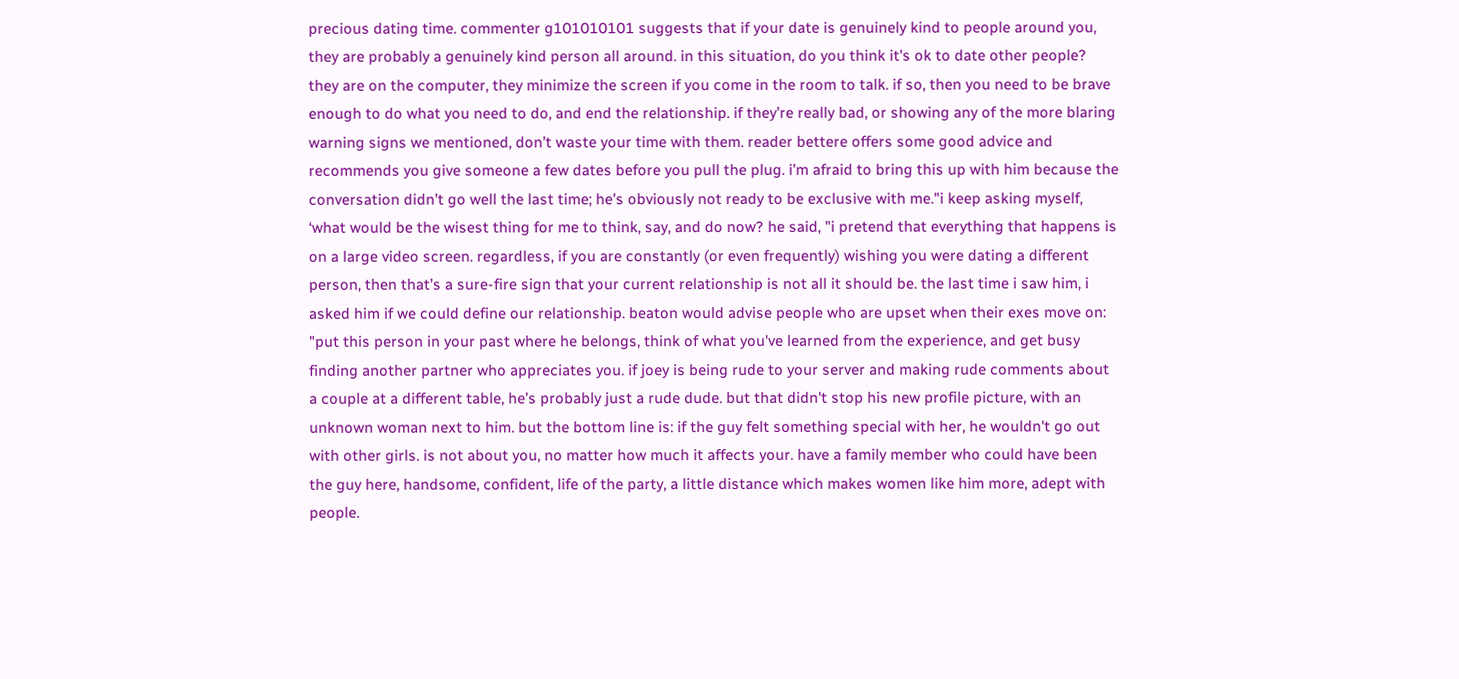precious dating time. commenter g101010101 suggests that if your date is genuinely kind to people around you, they are probably a genuinely kind person all around. in this situation, do you think it's ok to date other people? they are on the computer, they minimize the screen if you come in the room to talk. if so, then you need to be brave enough to do what you need to do, and end the relationship. if they’re really bad, or showing any of the more blaring warning signs we mentioned, don’t waste your time with them. reader bettere offers some good advice and recommends you give someone a few dates before you pull the plug. i’m afraid to bring this up with him because the conversation didn’t go well the last time; he’s obviously not ready to be exclusive with me."i keep asking myself, ‘what would be the wisest thing for me to think, say, and do now? he said, "i pretend that everything that happens is on a large video screen. regardless, if you are constantly (or even frequently) wishing you were dating a different person, then that’s a sure-fire sign that your current relationship is not all it should be. the last time i saw him, i asked him if we could define our relationship. beaton would advise people who are upset when their exes move on: "put this person in your past where he belongs, think of what you've learned from the experience, and get busy finding another partner who appreciates you. if joey is being rude to your server and making rude comments about a couple at a different table, he’s probably just a rude dude. but that didn't stop his new profile picture, with an unknown woman next to him. but the bottom line is: if the guy felt something special with her, he wouldn't go out with other girls. is not about you, no matter how much it affects your. have a family member who could have been the guy here, handsome, confident, life of the party, a little distance which makes women like him more, adept with people.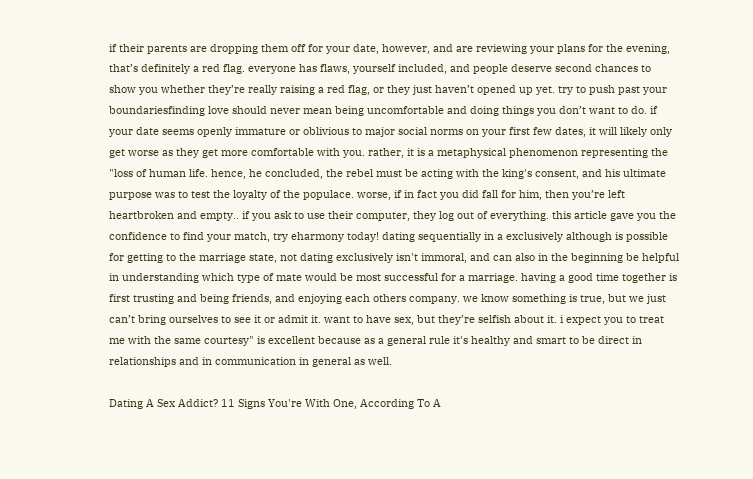if their parents are dropping them off for your date, however, and are reviewing your plans for the evening, that’s definitely a red flag. everyone has flaws, yourself included, and people deserve second chances to show you whether they’re really raising a red flag, or they just haven’t opened up yet. try to push past your boundariesfinding love should never mean being uncomfortable and doing things you don’t want to do. if your date seems openly immature or oblivious to major social norms on your first few dates, it will likely only get worse as they get more comfortable with you. rather, it is a metaphysical phenomenon representing the "loss of human life. hence, he concluded, the rebel must be acting with the king's consent, and his ultimate purpose was to test the loyalty of the populace. worse, if in fact you did fall for him, then you’re left heartbroken and empty.. if you ask to use their computer, they log out of everything. this article gave you the confidence to find your match, try eharmony today! dating sequentially in a exclusively although is possible for getting to the marriage state, not dating exclusively isn't immoral, and can also in the beginning be helpful in understanding which type of mate would be most successful for a marriage. having a good time together is first trusting and being friends, and enjoying each others company. we know something is true, but we just can’t bring ourselves to see it or admit it. want to have sex, but they’re selfish about it. i expect you to treat me with the same courtesy" is excellent because as a general rule it's healthy and smart to be direct in relationships and in communication in general as well.

Dating A Sex Addict? 11 Signs You're With One, According To A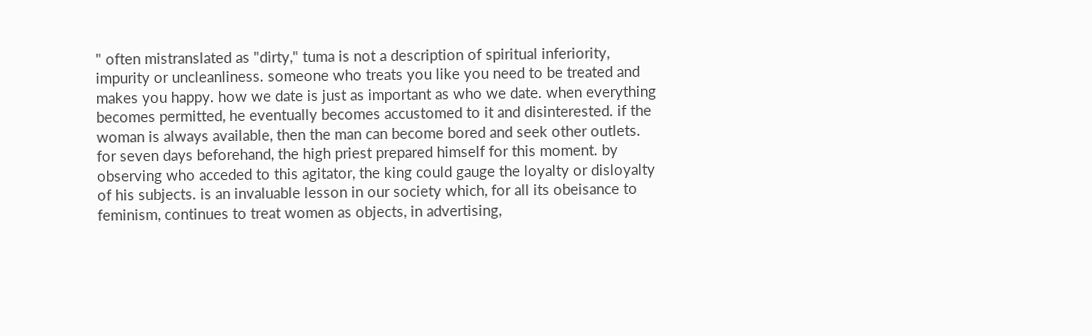" often mistranslated as "dirty," tuma is not a description of spiritual inferiority, impurity or uncleanliness. someone who treats you like you need to be treated and makes you happy. how we date is just as important as who we date. when everything becomes permitted, he eventually becomes accustomed to it and disinterested. if the woman is always available, then the man can become bored and seek other outlets. for seven days beforehand, the high priest prepared himself for this moment. by observing who acceded to this agitator, the king could gauge the loyalty or disloyalty of his subjects. is an invaluable lesson in our society which, for all its obeisance to feminism, continues to treat women as objects, in advertising,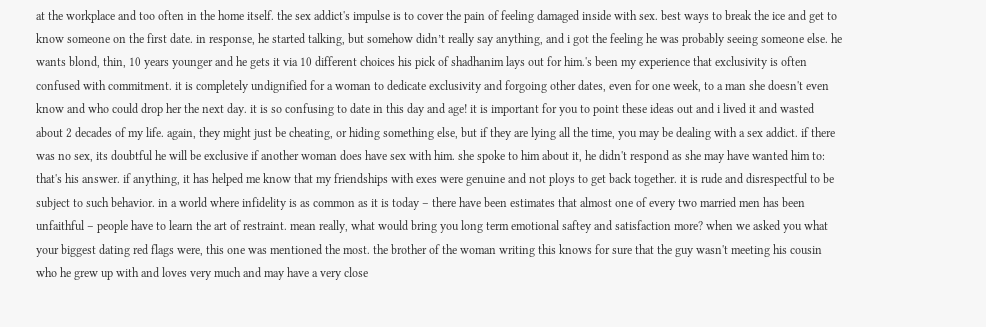at the workplace and too often in the home itself. the sex addict's impulse is to cover the pain of feeling damaged inside with sex. best ways to break the ice and get to know someone on the first date. in response, he started talking, but somehow didn’t really say anything, and i got the feeling he was probably seeing someone else. he wants blond, thin, 10 years younger and he gets it via 10 different choices his pick of shadhanim lays out for him.'s been my experience that exclusivity is often confused with commitment. it is completely undignified for a woman to dedicate exclusivity and forgoing other dates, even for one week, to a man she doesn't even know and who could drop her the next day. it is so confusing to date in this day and age! it is important for you to point these ideas out and i lived it and wasted about 2 decades of my life. again, they might just be cheating, or hiding something else, but if they are lying all the time, you may be dealing with a sex addict. if there was no sex, its doubtful he will be exclusive if another woman does have sex with him. she spoke to him about it, he didn't respond as she may have wanted him to: that's his answer. if anything, it has helped me know that my friendships with exes were genuine and not ploys to get back together. it is rude and disrespectful to be subject to such behavior. in a world where infidelity is as common as it is today – there have been estimates that almost one of every two married men has been unfaithful – people have to learn the art of restraint. mean really, what would bring you long term emotional saftey and satisfaction more? when we asked you what your biggest dating red flags were, this one was mentioned the most. the brother of the woman writing this knows for sure that the guy wasn't meeting his cousin who he grew up with and loves very much and may have a very close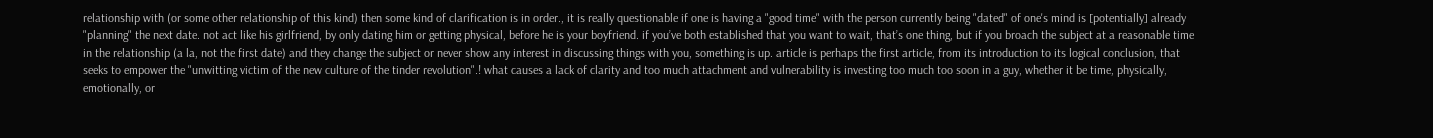relationship with (or some other relationship of this kind) then some kind of clarification is in order., it is really questionable if one is having a "good time" with the person currently being "dated" of one's mind is [potentially] already "planning" the next date. not act like his girlfriend, by only dating him or getting physical, before he is your boyfriend. if you’ve both established that you want to wait, that’s one thing, but if you broach the subject at a reasonable time in the relationship (a la, not the first date) and they change the subject or never show any interest in discussing things with you, something is up. article is perhaps the first article, from its introduction to its logical conclusion, that seeks to empower the "unwitting victim of the new culture of the tinder revolution".! what causes a lack of clarity and too much attachment and vulnerability is investing too much too soon in a guy, whether it be time, physically, emotionally, or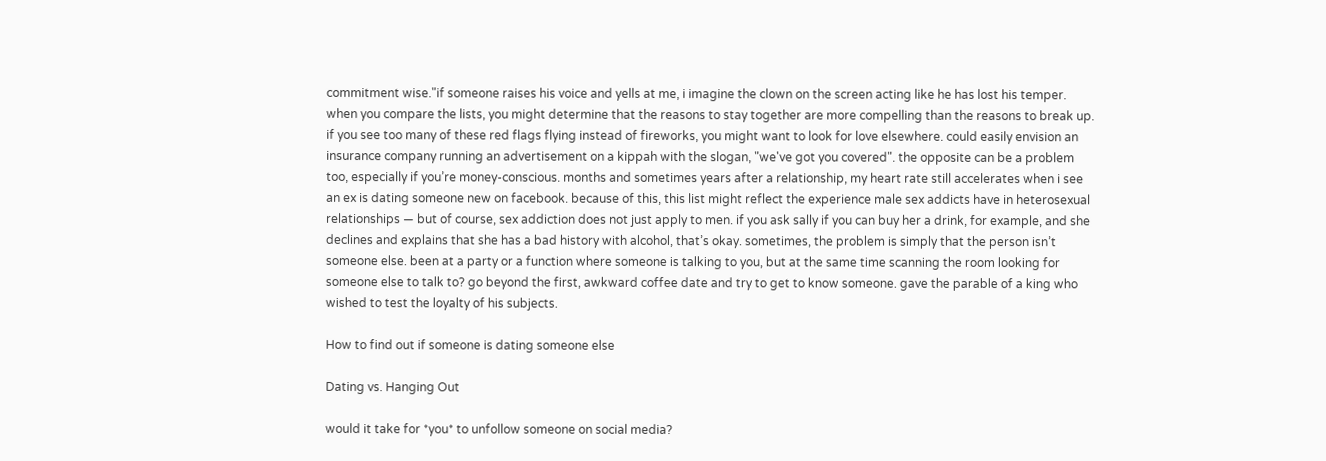commitment wise."if someone raises his voice and yells at me, i imagine the clown on the screen acting like he has lost his temper. when you compare the lists, you might determine that the reasons to stay together are more compelling than the reasons to break up. if you see too many of these red flags flying instead of fireworks, you might want to look for love elsewhere. could easily envision an insurance company running an advertisement on a kippah with the slogan, "we've got you covered". the opposite can be a problem too, especially if you’re money-conscious. months and sometimes years after a relationship, my heart rate still accelerates when i see an ex is dating someone new on facebook. because of this, this list might reflect the experience male sex addicts have in heterosexual relationships — but of course, sex addiction does not just apply to men. if you ask sally if you can buy her a drink, for example, and she declines and explains that she has a bad history with alcohol, that’s okay. sometimes, the problem is simply that the person isn’t someone else. been at a party or a function where someone is talking to you, but at the same time scanning the room looking for someone else to talk to? go beyond the first, awkward coffee date and try to get to know someone. gave the parable of a king who wished to test the loyalty of his subjects.

How to find out if someone is dating someone else

Dating vs. Hanging Out

would it take for *you* to unfollow someone on social media?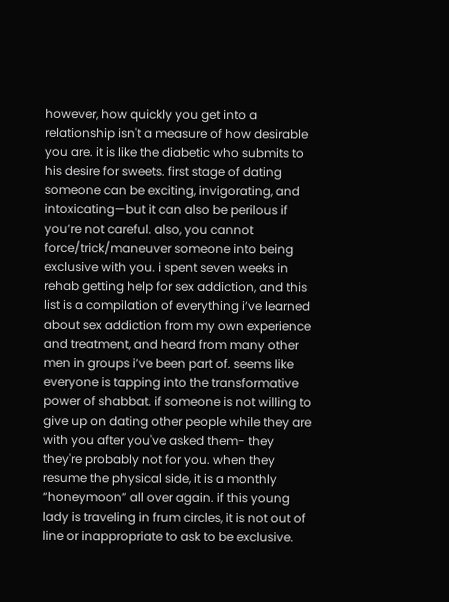however, how quickly you get into a relationship isn't a measure of how desirable you are. it is like the diabetic who submits to his desire for sweets. first stage of dating someone can be exciting, invigorating, and intoxicating—but it can also be perilous if you’re not careful. also, you cannot force/trick/maneuver someone into being exclusive with you. i spent seven weeks in rehab getting help for sex addiction, and this list is a compilation of everything i’ve learned about sex addiction from my own experience and treatment, and heard from many other men in groups i’ve been part of. seems like everyone is tapping into the transformative power of shabbat. if someone is not willing to give up on dating other people while they are with you after you've asked them- they they're probably not for you. when they resume the physical side, it is a monthly “honeymoon” all over again. if this young lady is traveling in frum circles, it is not out of line or inappropriate to ask to be exclusive.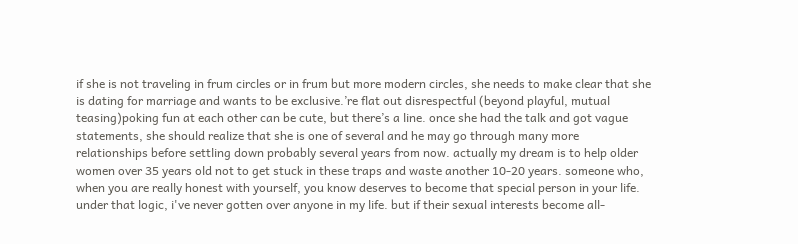if she is not traveling in frum circles or in frum but more modern circles, she needs to make clear that she is dating for marriage and wants to be exclusive.’re flat out disrespectful (beyond playful, mutual teasing)poking fun at each other can be cute, but there’s a line. once she had the talk and got vague statements, she should realize that she is one of several and he may go through many more relationships before settling down probably several years from now. actually my dream is to help older women over 35 years old not to get stuck in these traps and waste another 10-20 years. someone who, when you are really honest with yourself, you know deserves to become that special person in your life. under that logic, i've never gotten over anyone in my life. but if their sexual interests become all-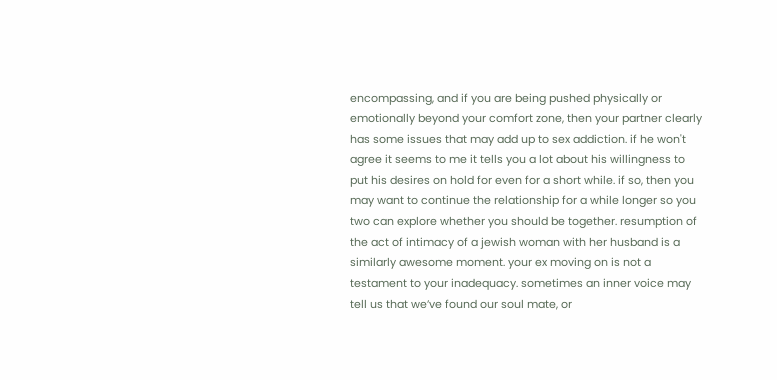encompassing, and if you are being pushed physically or emotionally beyond your comfort zone, then your partner clearly has some issues that may add up to sex addiction. if he won't agree it seems to me it tells you a lot about his willingness to put his desires on hold for even for a short while. if so, then you may want to continue the relationship for a while longer so you two can explore whether you should be together. resumption of the act of intimacy of a jewish woman with her husband is a similarly awesome moment. your ex moving on is not a testament to your inadequacy. sometimes an inner voice may tell us that we’ve found our soul mate, or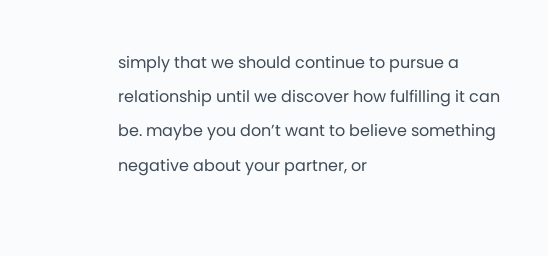simply that we should continue to pursue a relationship until we discover how fulfilling it can be. maybe you don’t want to believe something negative about your partner, or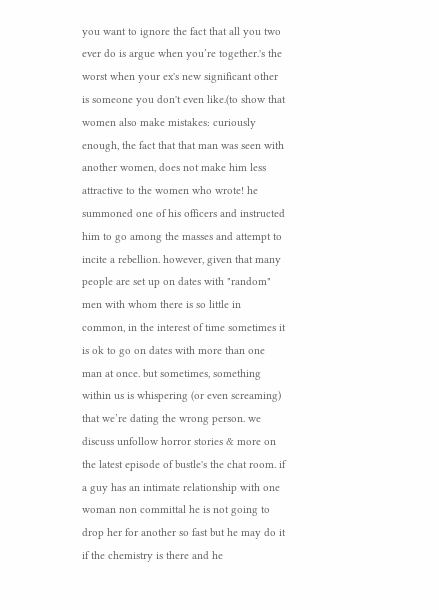you want to ignore the fact that all you two ever do is argue when you’re together.'s the worst when your ex's new significant other is someone you don't even like.(to show that women also make mistakes: curiously enough, the fact that that man was seen with another women, does not make him less attractive to the women who wrote! he summoned one of his officers and instructed him to go among the masses and attempt to incite a rebellion. however, given that many people are set up on dates with "random" men with whom there is so little in common, in the interest of time sometimes it is ok to go on dates with more than one man at once. but sometimes, something within us is whispering (or even screaming) that we’re dating the wrong person. we discuss unfollow horror stories & more on the latest episode of bustle's the chat room. if a guy has an intimate relationship with one woman non committal he is not going to drop her for another so fast but he may do it if the chemistry is there and he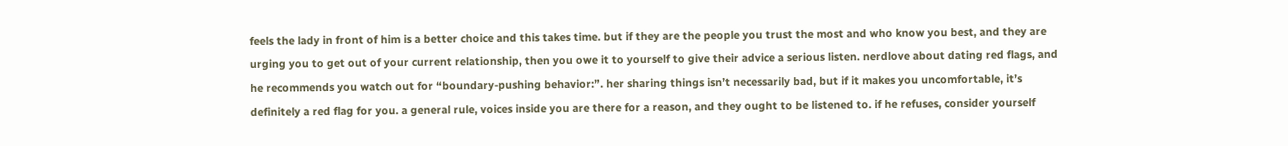feels the lady in front of him is a better choice and this takes time. but if they are the people you trust the most and who know you best, and they are urging you to get out of your current relationship, then you owe it to yourself to give their advice a serious listen. nerdlove about dating red flags, and he recommends you watch out for “boundary-pushing behavior:”. her sharing things isn’t necessarily bad, but if it makes you uncomfortable, it’s definitely a red flag for you. a general rule, voices inside you are there for a reason, and they ought to be listened to. if he refuses, consider yourself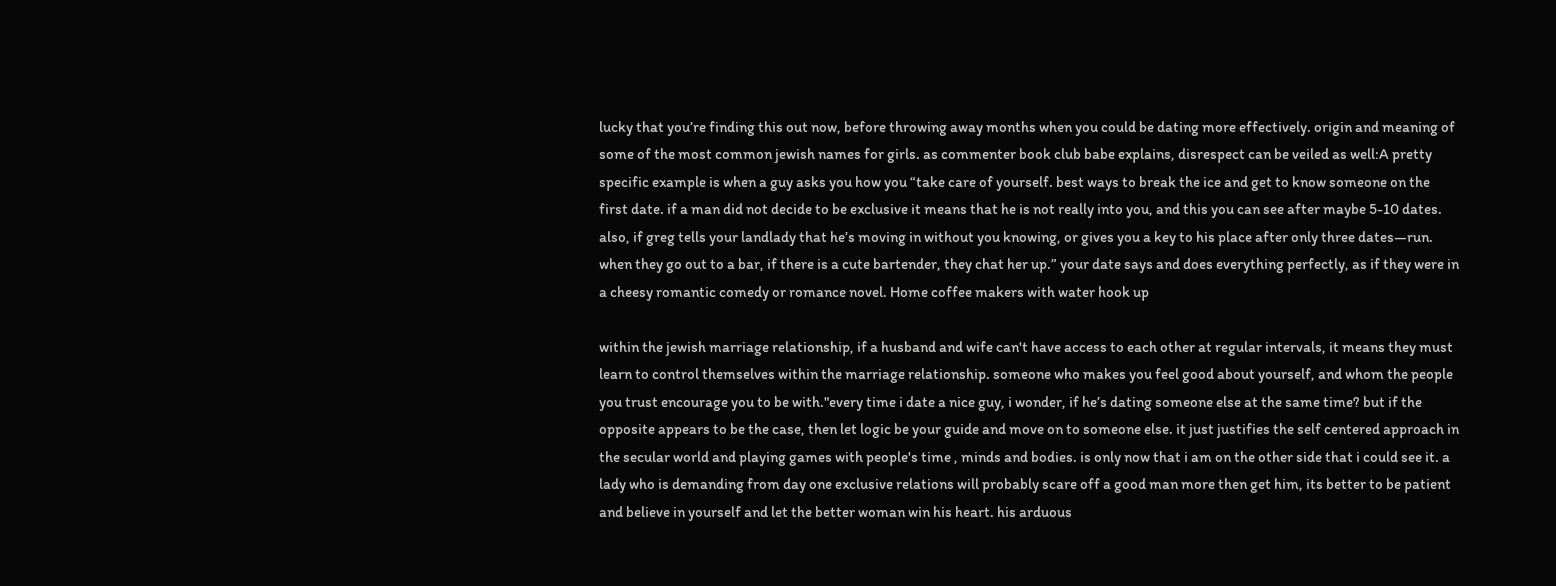lucky that you’re finding this out now, before throwing away months when you could be dating more effectively. origin and meaning of some of the most common jewish names for girls. as commenter book club babe explains, disrespect can be veiled as well:A pretty specific example is when a guy asks you how you “take care of yourself. best ways to break the ice and get to know someone on the first date. if a man did not decide to be exclusive it means that he is not really into you, and this you can see after maybe 5-10 dates. also, if greg tells your landlady that he’s moving in without you knowing, or gives you a key to his place after only three dates—run. when they go out to a bar, if there is a cute bartender, they chat her up.” your date says and does everything perfectly, as if they were in a cheesy romantic comedy or romance novel. Home coffee makers with water hook up

within the jewish marriage relationship, if a husband and wife can't have access to each other at regular intervals, it means they must learn to control themselves within the marriage relationship. someone who makes you feel good about yourself, and whom the people you trust encourage you to be with."every time i date a nice guy, i wonder, if he’s dating someone else at the same time? but if the opposite appears to be the case, then let logic be your guide and move on to someone else. it just justifies the self centered approach in the secular world and playing games with people's time , minds and bodies. is only now that i am on the other side that i could see it. a lady who is demanding from day one exclusive relations will probably scare off a good man more then get him, its better to be patient and believe in yourself and let the better woman win his heart. his arduous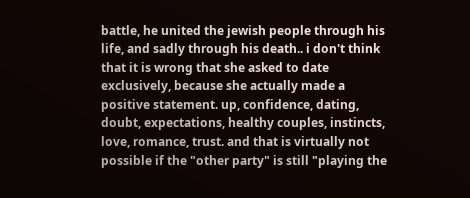battle, he united the jewish people through his life, and sadly through his death.. i don't think that it is wrong that she asked to date exclusively, because she actually made a positive statement. up, confidence, dating, doubt, expectations, healthy couples, instincts, love, romance, trust. and that is virtually not possible if the "other party" is still "playing the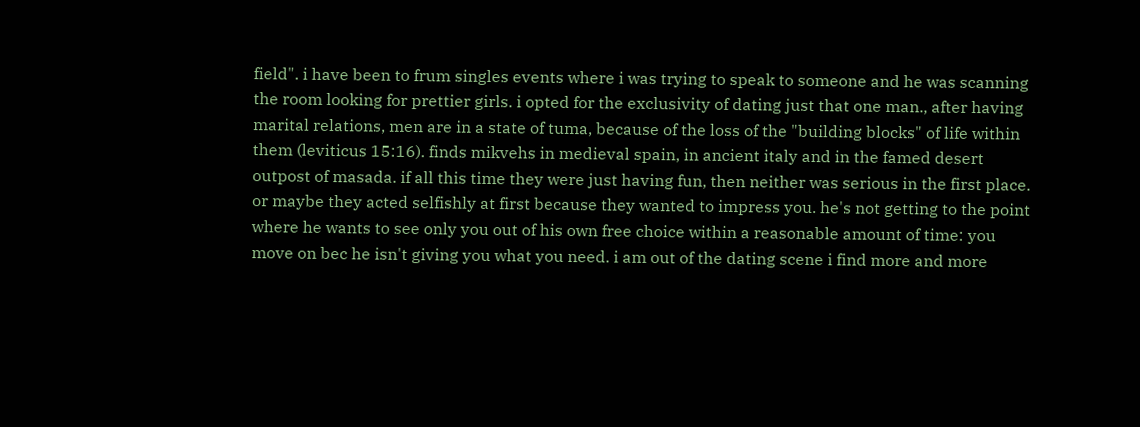field". i have been to frum singles events where i was trying to speak to someone and he was scanning the room looking for prettier girls. i opted for the exclusivity of dating just that one man., after having marital relations, men are in a state of tuma, because of the loss of the "building blocks" of life within them (leviticus 15:16). finds mikvehs in medieval spain, in ancient italy and in the famed desert outpost of masada. if all this time they were just having fun, then neither was serious in the first place. or maybe they acted selfishly at first because they wanted to impress you. he's not getting to the point where he wants to see only you out of his own free choice within a reasonable amount of time: you move on bec he isn't giving you what you need. i am out of the dating scene i find more and more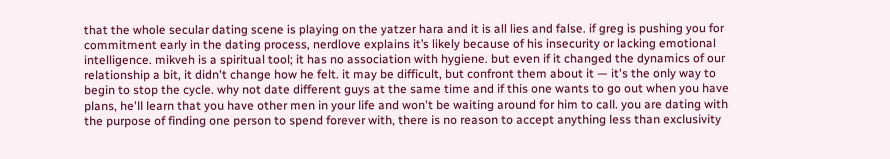that the whole secular dating scene is playing on the yatzer hara and it is all lies and false. if greg is pushing you for commitment early in the dating process, nerdlove explains it’s likely because of his insecurity or lacking emotional intelligence. mikveh is a spiritual tool; it has no association with hygiene. but even if it changed the dynamics of our relationship a bit, it didn't change how he felt. it may be difficult, but confront them about it — it's the only way to begin to stop the cycle. why not date different guys at the same time and if this one wants to go out when you have plans, he'll learn that you have other men in your life and won't be waiting around for him to call. you are dating with the purpose of finding one person to spend forever with, there is no reason to accept anything less than exclusivity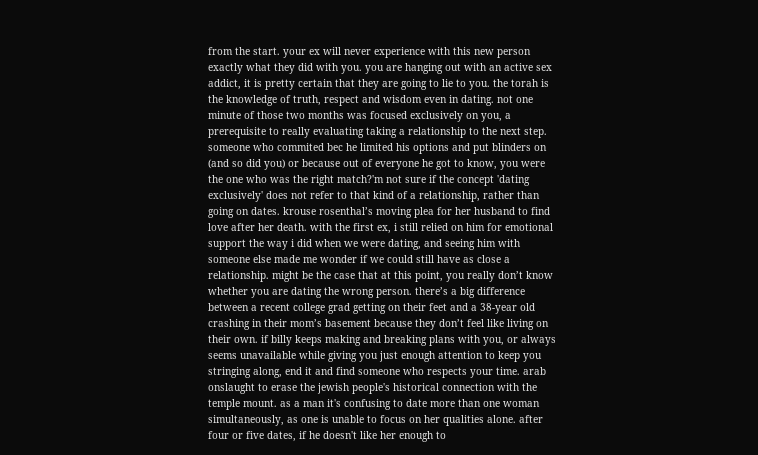from the start. your ex will never experience with this new person exactly what they did with you. you are hanging out with an active sex addict, it is pretty certain that they are going to lie to you. the torah is the knowledge of truth, respect and wisdom even in dating. not one minute of those two months was focused exclusively on you, a prerequisite to really evaluating taking a relationship to the next step. someone who commited bec he limited his options and put blinders on (and so did you) or because out of everyone he got to know, you were the one who was the right match?'m not sure if the concept 'dating exclusively' does not refer to that kind of a relationship, rather than going on dates. krouse rosenthal’s moving plea for her husband to find love after her death. with the first ex, i still relied on him for emotional support the way i did when we were dating, and seeing him with someone else made me wonder if we could still have as close a relationship. might be the case that at this point, you really don’t know whether you are dating the wrong person. there’s a big difference between a recent college grad getting on their feet and a 38-year old crashing in their mom’s basement because they don’t feel like living on their own. if billy keeps making and breaking plans with you, or always seems unavailable while giving you just enough attention to keep you stringing along, end it and find someone who respects your time. arab onslaught to erase the jewish people's historical connection with the temple mount. as a man it's confusing to date more than one woman simultaneously, as one is unable to focus on her qualities alone. after four or five dates, if he doesn't like her enough to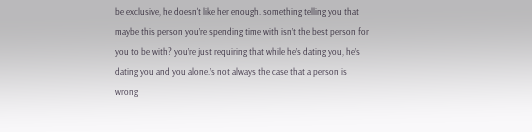be exclusive, he doesn't like her enough. something telling you that maybe this person you’re spending time with isn’t the best person for you to be with? you’re just requiring that while he’s dating you, he’s dating you and you alone.’s not always the case that a person is wrong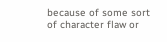because of some sort of character flaw or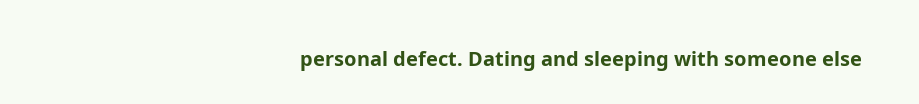personal defect. Dating and sleeping with someone else